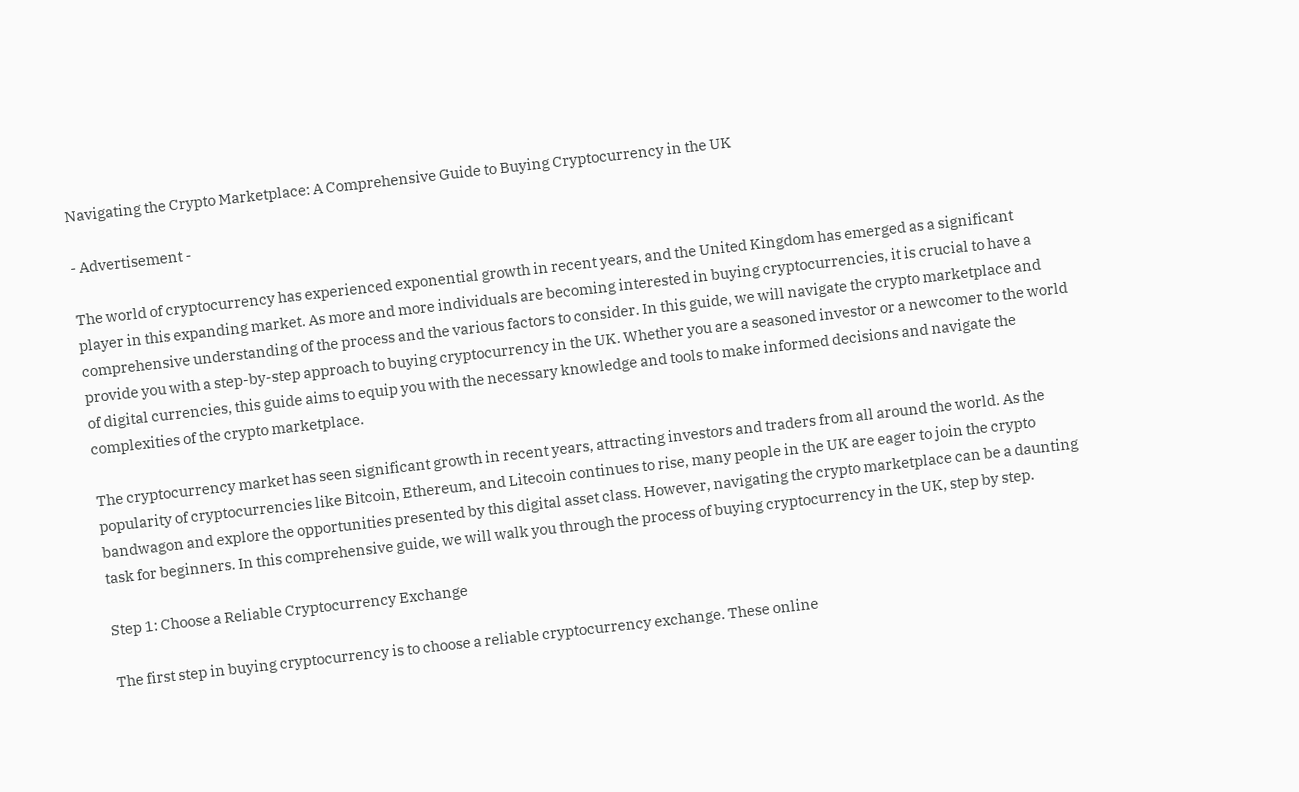Navigating the Crypto Marketplace: A Comprehensive Guide to Buying Cryptocurrency in the UK

- Advertisement -

The world of cryptocurrency has experienced exponential growth in recent years, and the United Kingdom has emerged as a significant player in this expanding market. As more and more individuals are becoming interested in buying cryptocurrencies, it is crucial to have a comprehensive understanding of the process and the various factors to consider. In this guide, we will navigate the crypto marketplace and provide you with a step-by-step approach to buying cryptocurrency in the UK. Whether you are a seasoned investor or a newcomer to the world of digital currencies, this guide aims to equip you with the necessary knowledge and tools to make informed decisions and navigate the complexities of the crypto marketplace.

The cryptocurrency market has seen significant growth in recent years, attracting investors and traders from all around the world. As the popularity of cryptocurrencies like Bitcoin, Ethereum, and Litecoin continues to rise, many people in the UK are eager to join the crypto bandwagon and explore the opportunities presented by this digital asset class. However, navigating the crypto marketplace can be a daunting task for beginners. In this comprehensive guide, we will walk you through the process of buying cryptocurrency in the UK, step by step.

Step 1: Choose a Reliable Cryptocurrency Exchange

The first step in buying cryptocurrency is to choose a reliable cryptocurrency exchange. These online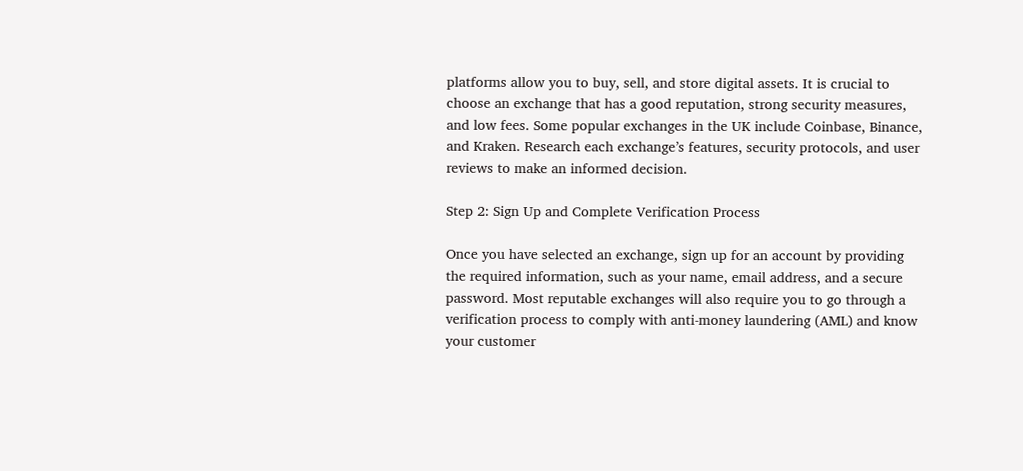platforms allow you to buy, sell, and store digital assets. It is crucial to choose an exchange that has a good reputation, strong security measures, and low fees. Some popular exchanges in the UK include Coinbase, Binance, and Kraken. Research each exchange’s features, security protocols, and user reviews to make an informed decision.

Step 2: Sign Up and Complete Verification Process

Once you have selected an exchange, sign up for an account by providing the required information, such as your name, email address, and a secure password. Most reputable exchanges will also require you to go through a verification process to comply with anti-money laundering (AML) and know your customer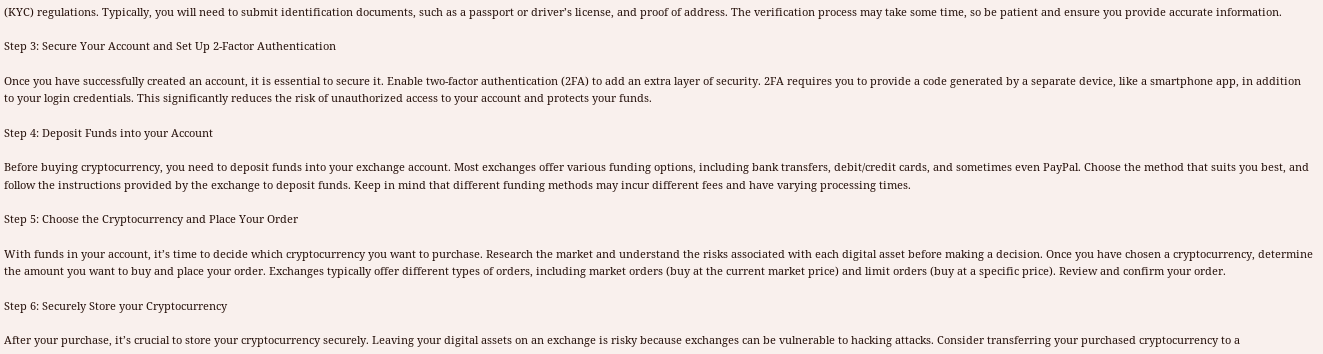(KYC) regulations. Typically, you will need to submit identification documents, such as a passport or driver’s license, and proof of address. The verification process may take some time, so be patient and ensure you provide accurate information.

Step 3: Secure Your Account and Set Up 2-Factor Authentication

Once you have successfully created an account, it is essential to secure it. Enable two-factor authentication (2FA) to add an extra layer of security. 2FA requires you to provide a code generated by a separate device, like a smartphone app, in addition to your login credentials. This significantly reduces the risk of unauthorized access to your account and protects your funds.

Step 4: Deposit Funds into your Account

Before buying cryptocurrency, you need to deposit funds into your exchange account. Most exchanges offer various funding options, including bank transfers, debit/credit cards, and sometimes even PayPal. Choose the method that suits you best, and follow the instructions provided by the exchange to deposit funds. Keep in mind that different funding methods may incur different fees and have varying processing times.

Step 5: Choose the Cryptocurrency and Place Your Order

With funds in your account, it’s time to decide which cryptocurrency you want to purchase. Research the market and understand the risks associated with each digital asset before making a decision. Once you have chosen a cryptocurrency, determine the amount you want to buy and place your order. Exchanges typically offer different types of orders, including market orders (buy at the current market price) and limit orders (buy at a specific price). Review and confirm your order.

Step 6: Securely Store your Cryptocurrency

After your purchase, it’s crucial to store your cryptocurrency securely. Leaving your digital assets on an exchange is risky because exchanges can be vulnerable to hacking attacks. Consider transferring your purchased cryptocurrency to a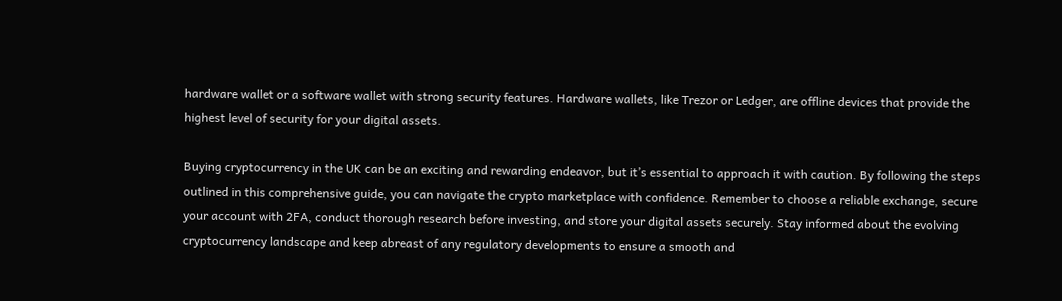hardware wallet or a software wallet with strong security features. Hardware wallets, like Trezor or Ledger, are offline devices that provide the highest level of security for your digital assets.

Buying cryptocurrency in the UK can be an exciting and rewarding endeavor, but it’s essential to approach it with caution. By following the steps outlined in this comprehensive guide, you can navigate the crypto marketplace with confidence. Remember to choose a reliable exchange, secure your account with 2FA, conduct thorough research before investing, and store your digital assets securely. Stay informed about the evolving cryptocurrency landscape and keep abreast of any regulatory developments to ensure a smooth and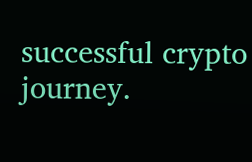successful crypto journey.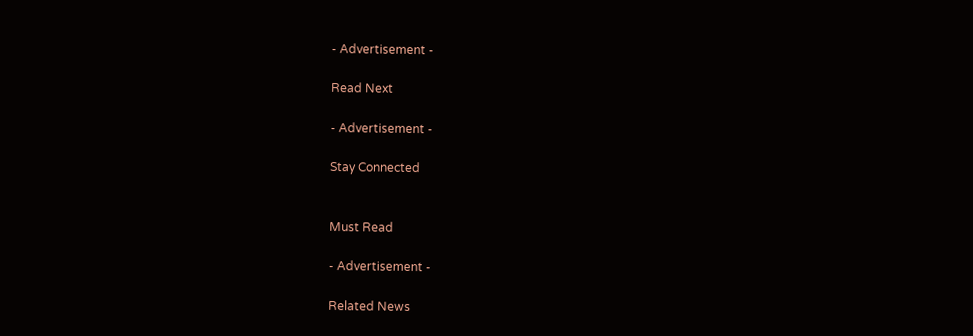- Advertisement -

Read Next

- Advertisement -

Stay Connected


Must Read

- Advertisement -

Related News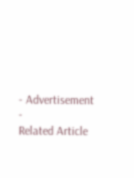- Advertisement -
Related Article